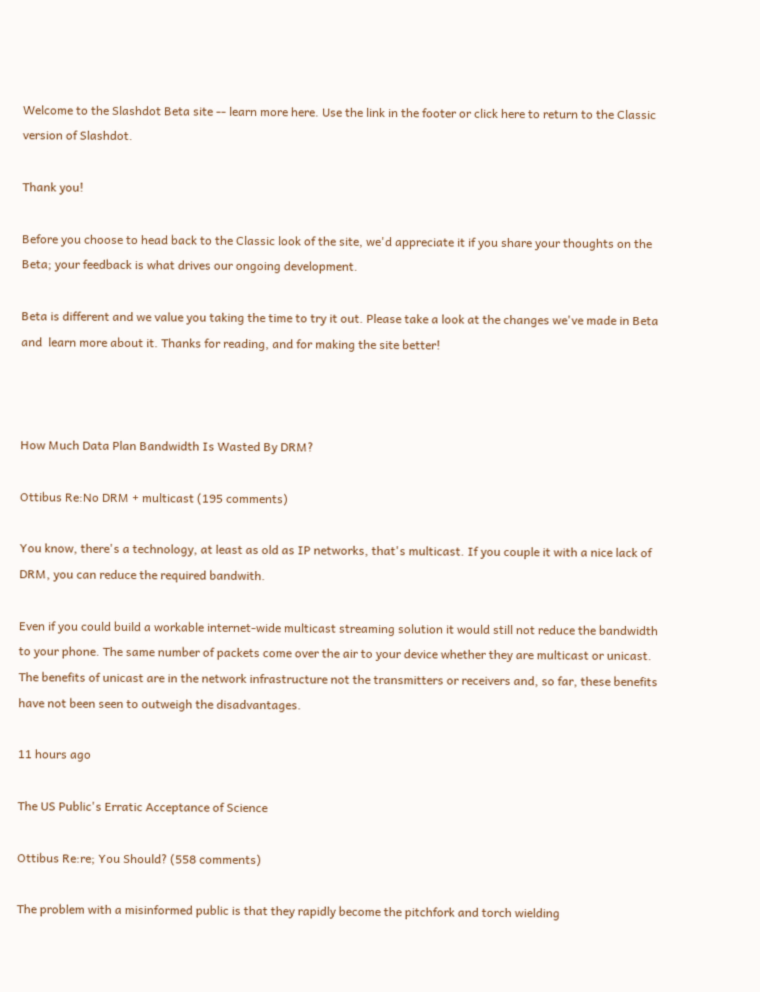Welcome to the Slashdot Beta site -- learn more here. Use the link in the footer or click here to return to the Classic version of Slashdot.

Thank you!

Before you choose to head back to the Classic look of the site, we'd appreciate it if you share your thoughts on the Beta; your feedback is what drives our ongoing development.

Beta is different and we value you taking the time to try it out. Please take a look at the changes we've made in Beta and  learn more about it. Thanks for reading, and for making the site better!



How Much Data Plan Bandwidth Is Wasted By DRM?

Ottibus Re:No DRM + multicast (195 comments)

You know, there's a technology, at least as old as IP networks, that's multicast. If you couple it with a nice lack of DRM, you can reduce the required bandwith.

Even if you could build a workable internet-wide multicast streaming solution it would still not reduce the bandwidth to your phone. The same number of packets come over the air to your device whether they are multicast or unicast. The benefits of unicast are in the network infrastructure not the transmitters or receivers and, so far, these benefits have not been seen to outweigh the disadvantages.

11 hours ago

The US Public's Erratic Acceptance of Science

Ottibus Re:re; You Should? (558 comments)

The problem with a misinformed public is that they rapidly become the pitchfork and torch wielding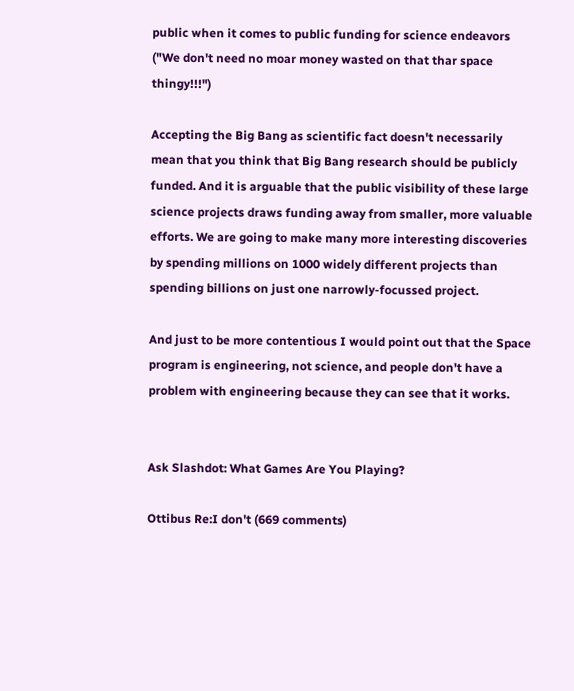public when it comes to public funding for science endeavors ("We don't need no moar money wasted on that thar space thingy!!!")

Accepting the Big Bang as scientific fact doesn't necessarily mean that you think that Big Bang research should be publicly funded. And it is arguable that the public visibility of these large science projects draws funding away from smaller, more valuable efforts. We are going to make many more interesting discoveries by spending millions on 1000 widely different projects than spending billions on just one narrowly-focussed project.

And just to be more contentious I would point out that the Space program is engineering, not science, and people don't have a problem with engineering because they can see that it works.


Ask Slashdot: What Games Are You Playing?

Ottibus Re:I don't (669 comments)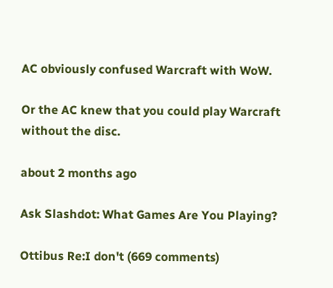AC obviously confused Warcraft with WoW.

Or the AC knew that you could play Warcraft without the disc.

about 2 months ago

Ask Slashdot: What Games Are You Playing?

Ottibus Re:I don't (669 comments)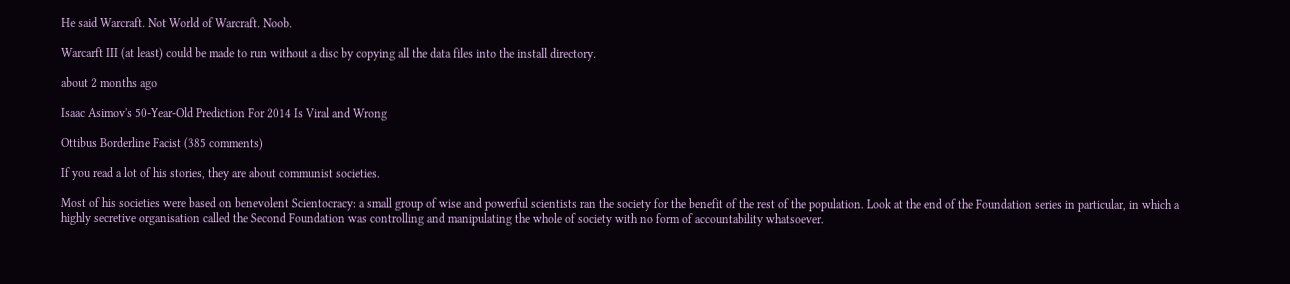He said Warcraft. Not World of Warcraft. Noob.

Warcarft III (at least) could be made to run without a disc by copying all the data files into the install directory.

about 2 months ago

Isaac Asimov's 50-Year-Old Prediction For 2014 Is Viral and Wrong

Ottibus Borderline Facist (385 comments)

If you read a lot of his stories, they are about communist societies.

Most of his societies were based on benevolent Scientocracy: a small group of wise and powerful scientists ran the society for the benefit of the rest of the population. Look at the end of the Foundation series in particular, in which a highly secretive organisation called the Second Foundation was controlling and manipulating the whole of society with no form of accountability whatsoever.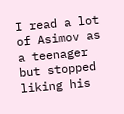I read a lot of Asimov as a teenager but stopped liking his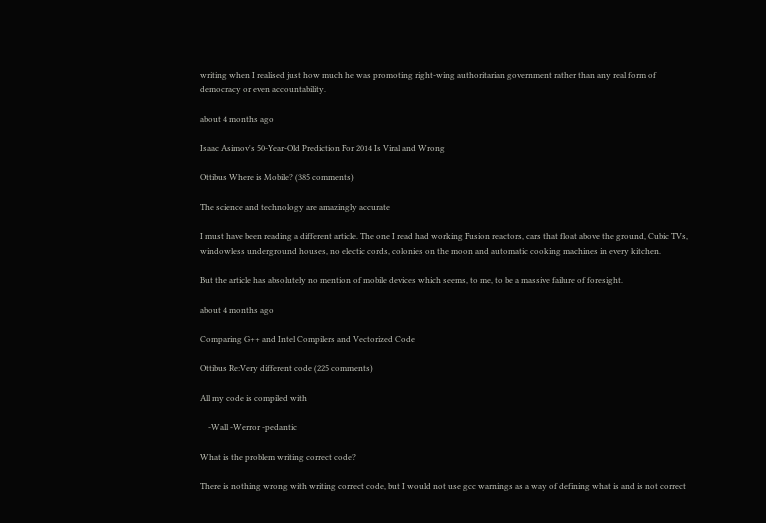writing when I realised just how much he was promoting right-wing authoritarian government rather than any real form of democracy or even accountability.

about 4 months ago

Isaac Asimov's 50-Year-Old Prediction For 2014 Is Viral and Wrong

Ottibus Where is Mobile? (385 comments)

The science and technology are amazingly accurate

I must have been reading a different article. The one I read had working Fusion reactors, cars that float above the ground, Cubic TVs, windowless underground houses, no electic cords, colonies on the moon and automatic cooking machines in every kitchen.

But the article has absolutely no mention of mobile devices which seems, to me, to be a massive failure of foresight.

about 4 months ago

Comparing G++ and Intel Compilers and Vectorized Code

Ottibus Re:Very different code (225 comments)

All my code is compiled with

    -Wall -Werror -pedantic

What is the problem writing correct code?

There is nothing wrong with writing correct code, but I would not use gcc warnings as a way of defining what is and is not correct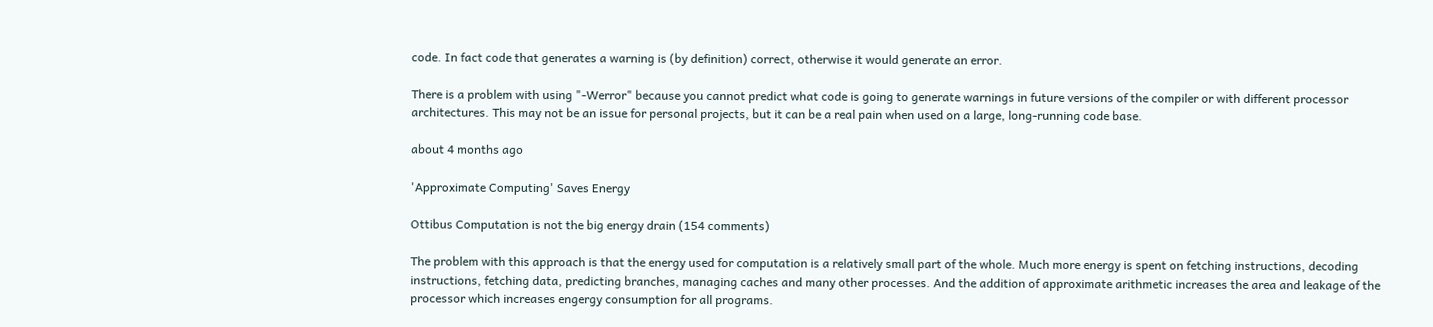code. In fact code that generates a warning is (by definition) correct, otherwise it would generate an error.

There is a problem with using "-Werror" because you cannot predict what code is going to generate warnings in future versions of the compiler or with different processor architectures. This may not be an issue for personal projects, but it can be a real pain when used on a large, long-running code base.

about 4 months ago

'Approximate Computing' Saves Energy

Ottibus Computation is not the big energy drain (154 comments)

The problem with this approach is that the energy used for computation is a relatively small part of the whole. Much more energy is spent on fetching instructions, decoding instructions, fetching data, predicting branches, managing caches and many other processes. And the addition of approximate arithmetic increases the area and leakage of the processor which increases engergy consumption for all programs.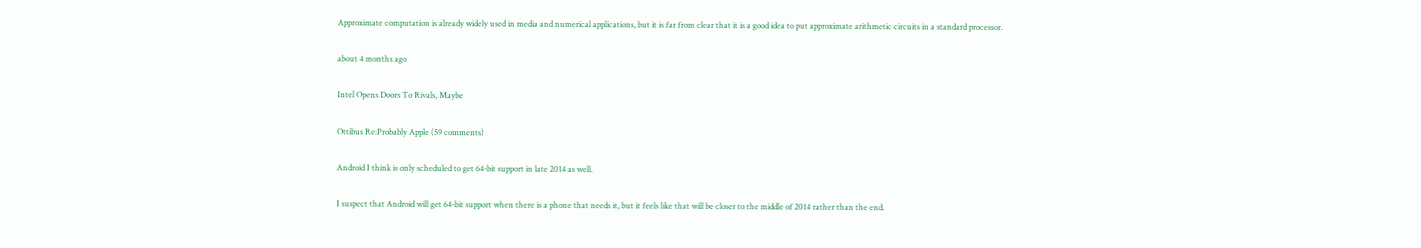Approximate computation is already widely used in media and numerical applications, but it is far from clear that it is a good idea to put approximate arithmetic circuits in a standard processor.

about 4 months ago

Intel Opens Doors To Rivals, Maybe

Ottibus Re:Probably Apple (59 comments)

Android I think is only scheduled to get 64-bit support in late 2014 as well.

I suspect that Android will get 64-bit support when there is a phone that needs it, but it feels like that will be closer to the middle of 2014 rather than the end.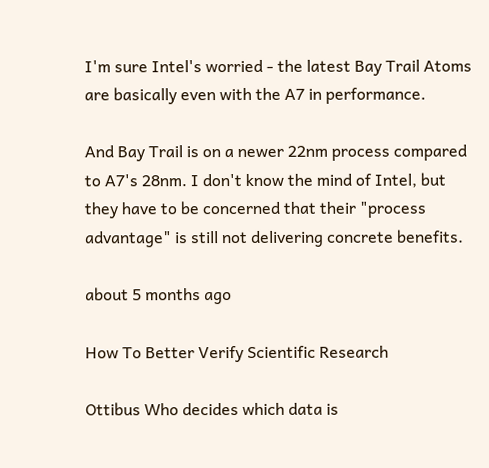I'm sure Intel's worried - the latest Bay Trail Atoms are basically even with the A7 in performance.

And Bay Trail is on a newer 22nm process compared to A7's 28nm. I don't know the mind of Intel, but they have to be concerned that their "process advantage" is still not delivering concrete benefits.

about 5 months ago

How To Better Verify Scientific Research

Ottibus Who decides which data is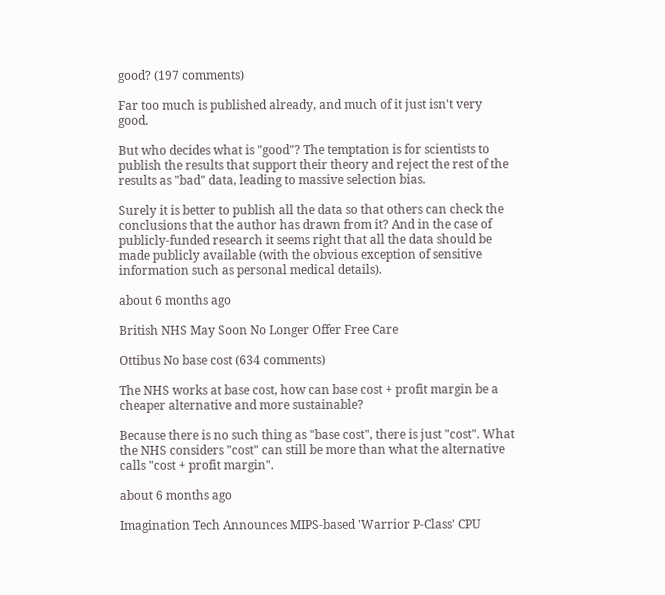good? (197 comments)

Far too much is published already, and much of it just isn't very good.

But who decides what is "good"? The temptation is for scientists to publish the results that support their theory and reject the rest of the results as "bad" data, leading to massive selection bias.

Surely it is better to publish all the data so that others can check the conclusions that the author has drawn from it? And in the case of publicly-funded research it seems right that all the data should be made publicly available (with the obvious exception of sensitive information such as personal medical details).

about 6 months ago

British NHS May Soon No Longer Offer Free Care

Ottibus No base cost (634 comments)

The NHS works at base cost, how can base cost + profit margin be a cheaper alternative and more sustainable?

Because there is no such thing as "base cost", there is just "cost". What the NHS considers "cost" can still be more than what the alternative calls "cost + profit margin".

about 6 months ago

Imagination Tech Announces MIPS-based 'Warrior P-Class' CPU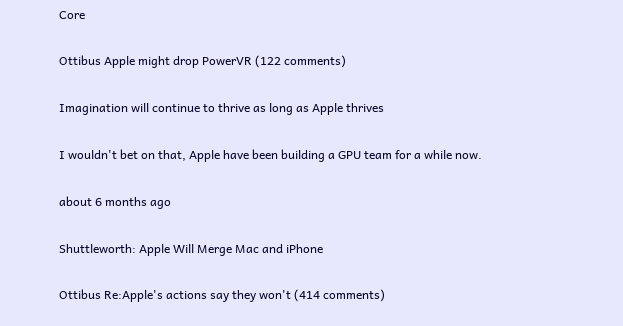Core

Ottibus Apple might drop PowerVR (122 comments)

Imagination will continue to thrive as long as Apple thrives

I wouldn't bet on that, Apple have been building a GPU team for a while now.

about 6 months ago

Shuttleworth: Apple Will Merge Mac and iPhone

Ottibus Re:Apple's actions say they won't (414 comments)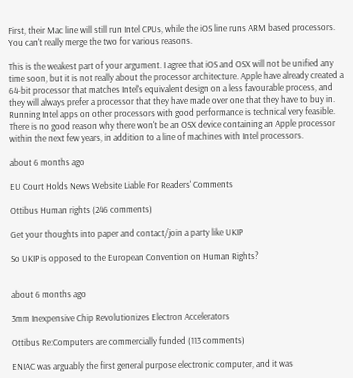First, their Mac line will still run Intel CPUs, while the iOS line runs ARM based processors. You can't really merge the two for various reasons.

This is the weakest part of your argument. I agree that iOS and OSX will not be unified any time soon, but it is not really about the processor architecture. Apple have already created a 64-bit processor that matches Intel's equivalent design on a less favourable process, and they will always prefer a processor that they have made over one that they have to buy in. Running Intel apps on other processors with good performance is technical very feasible. There is no good reason why there won't be an OSX device containing an Apple processor within the next few years, in addition to a line of machines with Intel processors.

about 6 months ago

EU Court Holds News Website Liable For Readers' Comments

Ottibus Human rights (246 comments)

Get your thoughts into paper and contact/join a party like UKIP

So UKIP is opposed to the European Convention on Human Rights?


about 6 months ago

3mm Inexpensive Chip Revolutionizes Electron Accelerators

Ottibus Re:Computers are commercially funded (113 comments)

ENIAC was arguably the first general purpose electronic computer, and it was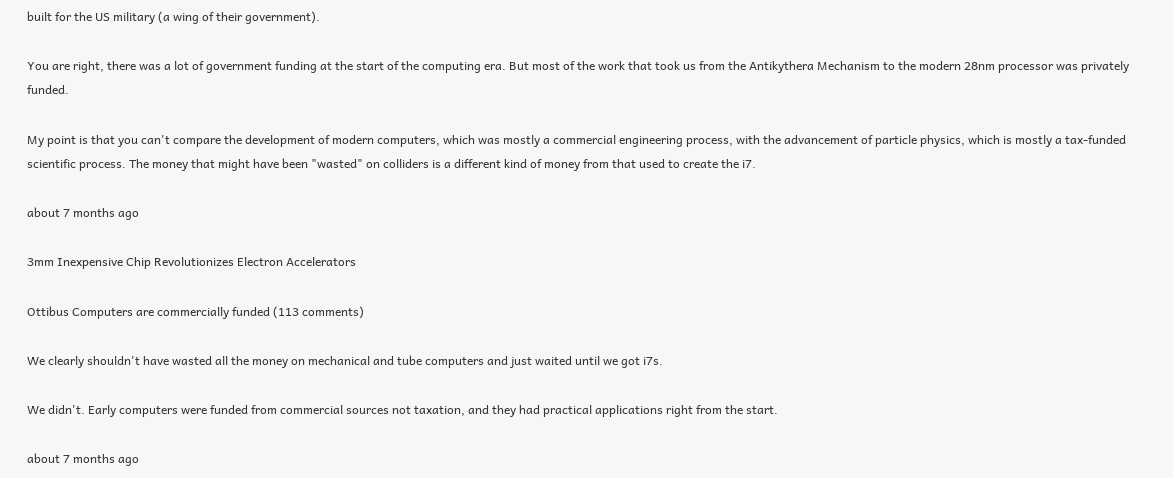built for the US military (a wing of their government).

You are right, there was a lot of government funding at the start of the computing era. But most of the work that took us from the Antikythera Mechanism to the modern 28nm processor was privately funded.

My point is that you can't compare the development of modern computers, which was mostly a commercial engineering process, with the advancement of particle physics, which is mostly a tax-funded scientific process. The money that might have been "wasted" on colliders is a different kind of money from that used to create the i7.

about 7 months ago

3mm Inexpensive Chip Revolutionizes Electron Accelerators

Ottibus Computers are commercially funded (113 comments)

We clearly shouldn't have wasted all the money on mechanical and tube computers and just waited until we got i7s.

We didn't. Early computers were funded from commercial sources not taxation, and they had practical applications right from the start.

about 7 months ago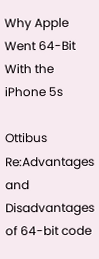Why Apple Went 64-Bit With the iPhone 5s

Ottibus Re:Advantages and Disadvantages of 64-bit code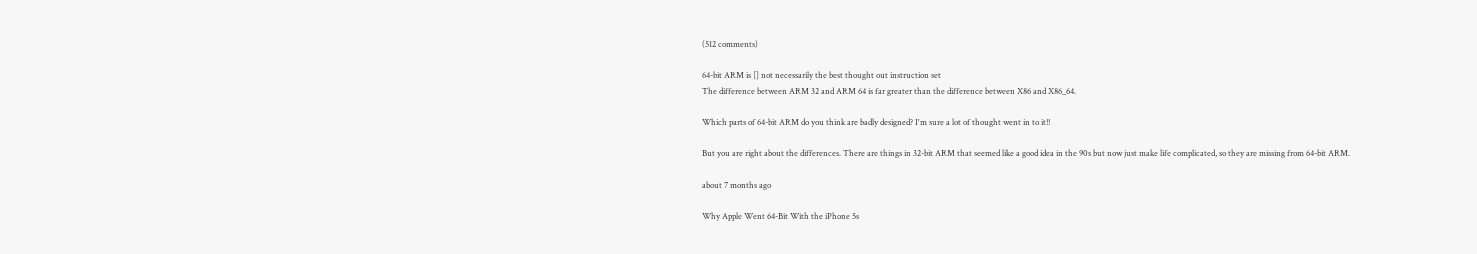(512 comments)

64-bit ARM is [] not necessarily the best thought out instruction set
The difference between ARM 32 and ARM 64 is far greater than the difference between X86 and X86_64.

Which parts of 64-bit ARM do you think are badly designed? I'm sure a lot of thought went in to it!!

But you are right about the differences. There are things in 32-bit ARM that seemed like a good idea in the 90s but now just make life complicated, so they are missing from 64-bit ARM.

about 7 months ago

Why Apple Went 64-Bit With the iPhone 5s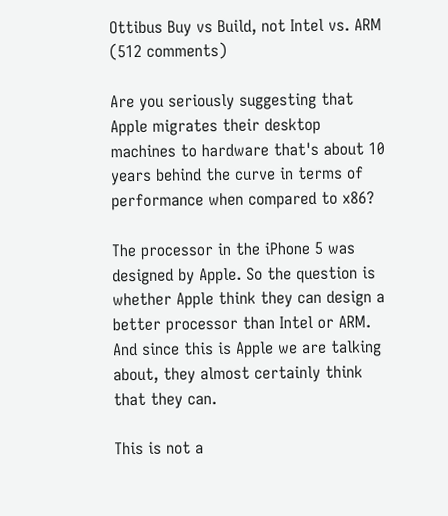Ottibus Buy vs Build, not Intel vs. ARM (512 comments)

Are you seriously suggesting that Apple migrates their desktop machines to hardware that's about 10 years behind the curve in terms of performance when compared to x86?

The processor in the iPhone 5 was designed by Apple. So the question is whether Apple think they can design a better processor than Intel or ARM. And since this is Apple we are talking about, they almost certainly think that they can.

This is not a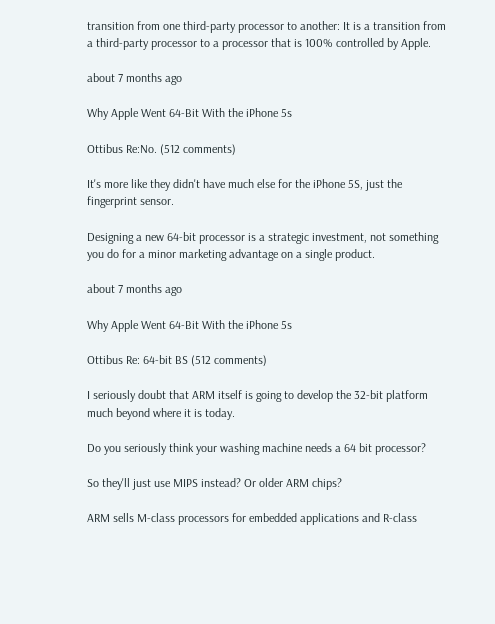transition from one third-party processor to another: It is a transition from a third-party processor to a processor that is 100% controlled by Apple.

about 7 months ago

Why Apple Went 64-Bit With the iPhone 5s

Ottibus Re:No. (512 comments)

It's more like they didn't have much else for the iPhone 5S, just the fingerprint sensor.

Designing a new 64-bit processor is a strategic investment, not something you do for a minor marketing advantage on a single product.

about 7 months ago

Why Apple Went 64-Bit With the iPhone 5s

Ottibus Re: 64-bit BS (512 comments)

I seriously doubt that ARM itself is going to develop the 32-bit platform much beyond where it is today.

Do you seriously think your washing machine needs a 64 bit processor?

So they'll just use MIPS instead? Or older ARM chips?

ARM sells M-class processors for embedded applications and R-class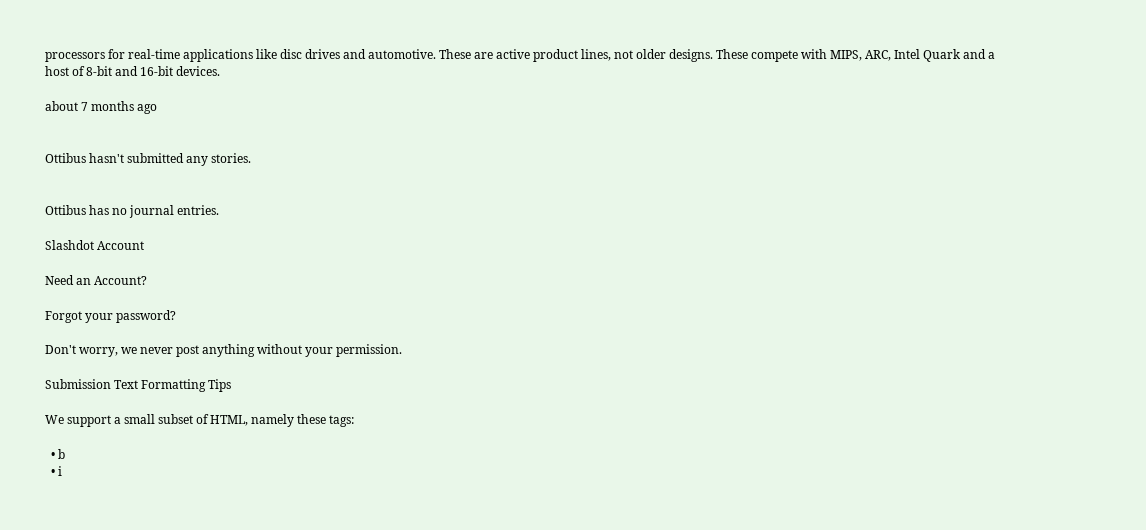processors for real-time applications like disc drives and automotive. These are active product lines, not older designs. These compete with MIPS, ARC, Intel Quark and a host of 8-bit and 16-bit devices.

about 7 months ago


Ottibus hasn't submitted any stories.


Ottibus has no journal entries.

Slashdot Account

Need an Account?

Forgot your password?

Don't worry, we never post anything without your permission.

Submission Text Formatting Tips

We support a small subset of HTML, namely these tags:

  • b
  • i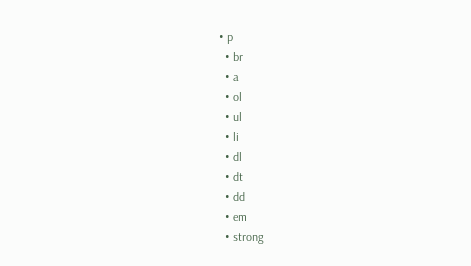• p
  • br
  • a
  • ol
  • ul
  • li
  • dl
  • dt
  • dd
  • em
  • strong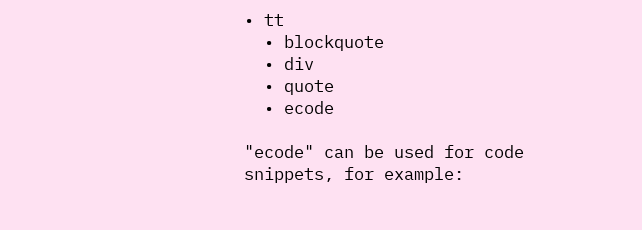• tt
  • blockquote
  • div
  • quote
  • ecode

"ecode" can be used for code snippets, for example: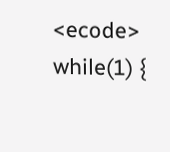<ecode>    while(1) {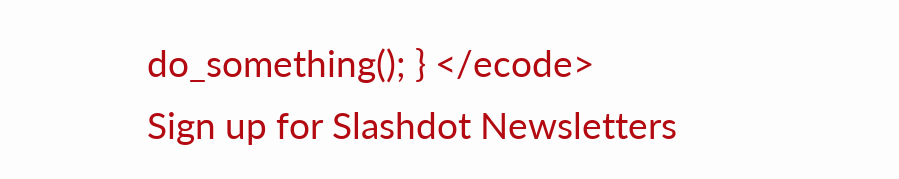do_something(); } </ecode>
Sign up for Slashdot Newsletters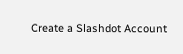Create a Slashdot Account